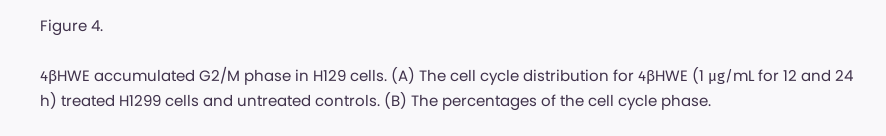Figure 4.

4βHWE accumulated G2/M phase in H129 cells. (A) The cell cycle distribution for 4βHWE (1 μg/mL for 12 and 24 h) treated H1299 cells and untreated controls. (B) The percentages of the cell cycle phase.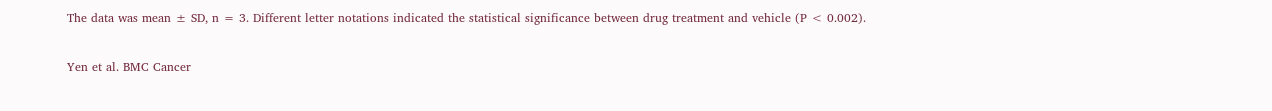The data was mean ± SD, n = 3. Different letter notations indicated the statistical significance between drug treatment and vehicle (P < 0.002).

Yen et al. BMC Cancer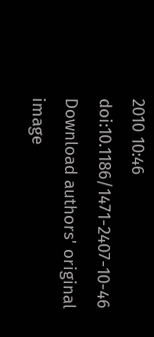2010 10:46   doi:10.1186/1471-2407-10-46
Download authors' original image